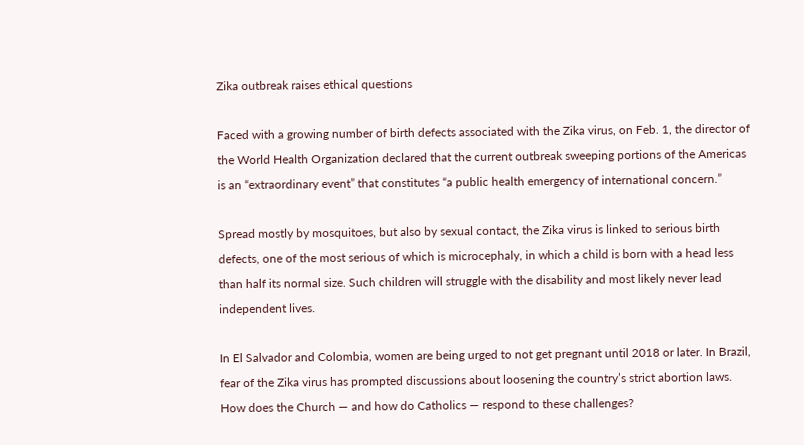Zika outbreak raises ethical questions

Faced with a growing number of birth defects associated with the Zika virus, on Feb. 1, the director of the World Health Organization declared that the current outbreak sweeping portions of the Americas is an “extraordinary event” that constitutes “a public health emergency of international concern.”

Spread mostly by mosquitoes, but also by sexual contact, the Zika virus is linked to serious birth defects, one of the most serious of which is microcephaly, in which a child is born with a head less than half its normal size. Such children will struggle with the disability and most likely never lead independent lives.

In El Salvador and Colombia, women are being urged to not get pregnant until 2018 or later. In Brazil, fear of the Zika virus has prompted discussions about loosening the country’s strict abortion laws. How does the Church — and how do Catholics — respond to these challenges?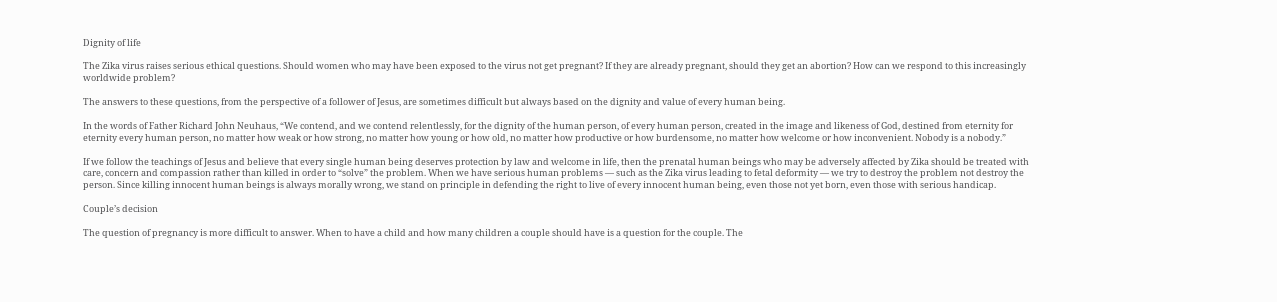Dignity of life

The Zika virus raises serious ethical questions. Should women who may have been exposed to the virus not get pregnant? If they are already pregnant, should they get an abortion? How can we respond to this increasingly worldwide problem?

The answers to these questions, from the perspective of a follower of Jesus, are sometimes difficult but always based on the dignity and value of every human being.

In the words of Father Richard John Neuhaus, “We contend, and we contend relentlessly, for the dignity of the human person, of every human person, created in the image and likeness of God, destined from eternity for eternity every human person, no matter how weak or how strong, no matter how young or how old, no matter how productive or how burdensome, no matter how welcome or how inconvenient. Nobody is a nobody.”

If we follow the teachings of Jesus and believe that every single human being deserves protection by law and welcome in life, then the prenatal human beings who may be adversely affected by Zika should be treated with care, concern and compassion rather than killed in order to “solve” the problem. When we have serious human problems — such as the Zika virus leading to fetal deformity — we try to destroy the problem not destroy the person. Since killing innocent human beings is always morally wrong, we stand on principle in defending the right to live of every innocent human being, even those not yet born, even those with serious handicap.

Couple’s decision

The question of pregnancy is more difficult to answer. When to have a child and how many children a couple should have is a question for the couple. The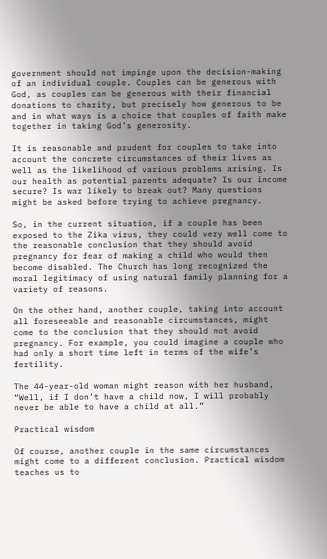government should not impinge upon the decision-making of an individual couple. Couples can be generous with God, as couples can be generous with their financial donations to charity, but precisely how generous to be and in what ways is a choice that couples of faith make together in taking God’s generosity.

It is reasonable and prudent for couples to take into account the concrete circumstances of their lives as well as the likelihood of various problems arising. Is our health as potential parents adequate? Is our income secure? Is war likely to break out? Many questions might be asked before trying to achieve pregnancy.

So, in the current situation, if a couple has been exposed to the Zika virus, they could very well come to the reasonable conclusion that they should avoid pregnancy for fear of making a child who would then become disabled. The Church has long recognized the moral legitimacy of using natural family planning for a variety of reasons.

On the other hand, another couple, taking into account all foreseeable and reasonable circumstances, might come to the conclusion that they should not avoid pregnancy. For example, you could imagine a couple who had only a short time left in terms of the wife’s fertility.

The 44-year-old woman might reason with her husband, “Well, if I don’t have a child now, I will probably never be able to have a child at all.”

Practical wisdom

Of course, another couple in the same circumstances might come to a different conclusion. Practical wisdom teaches us to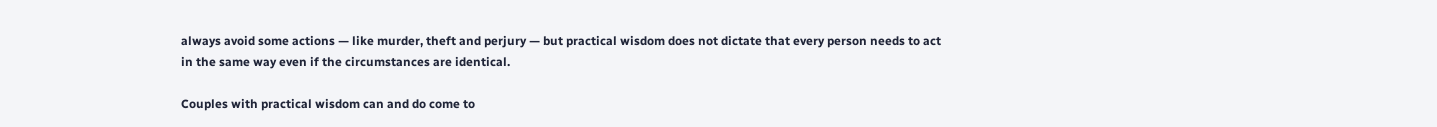always avoid some actions — like murder, theft and perjury — but practical wisdom does not dictate that every person needs to act in the same way even if the circumstances are identical.

Couples with practical wisdom can and do come to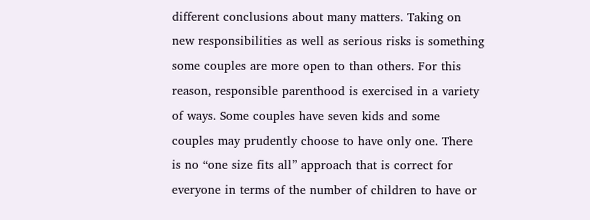different conclusions about many matters. Taking on new responsibilities as well as serious risks is something some couples are more open to than others. For this reason, responsible parenthood is exercised in a variety of ways. Some couples have seven kids and some couples may prudently choose to have only one. There is no “one size fits all” approach that is correct for everyone in terms of the number of children to have or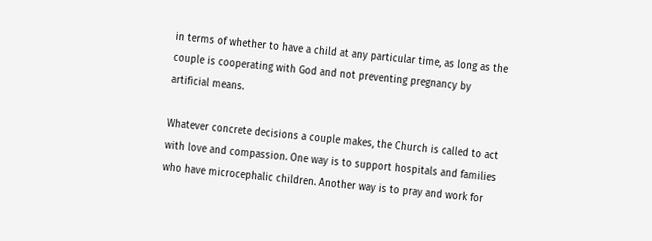in terms of whether to have a child at any particular time, as long as the couple is cooperating with God and not preventing pregnancy by artificial means.

Whatever concrete decisions a couple makes, the Church is called to act with love and compassion. One way is to support hospitals and families who have microcephalic children. Another way is to pray and work for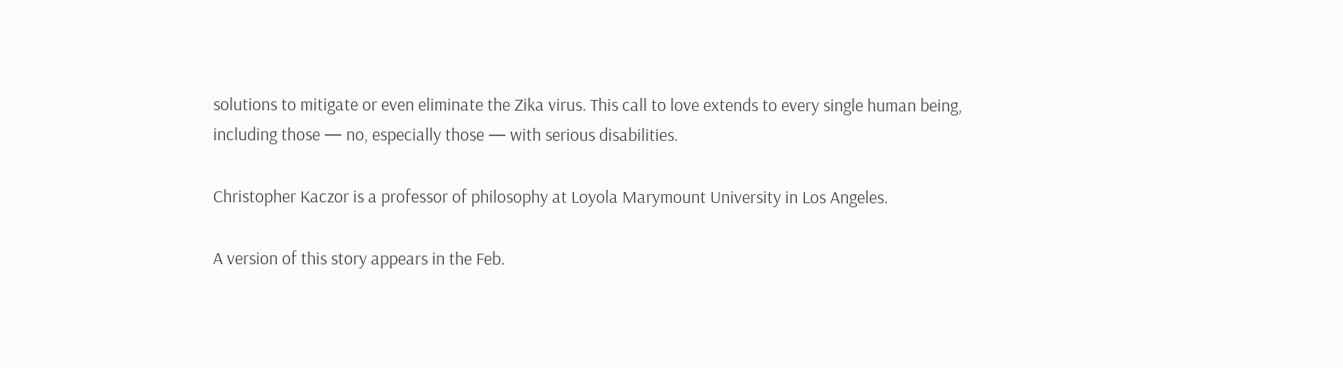solutions to mitigate or even eliminate the Zika virus. This call to love extends to every single human being, including those — no, especially those — with serious disabilities.

Christopher Kaczor is a professor of philosophy at Loyola Marymount University in Los Angeles.

A version of this story appears in the Feb.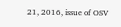21, 2016, issue of OSV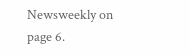Newsweekly on page 6.